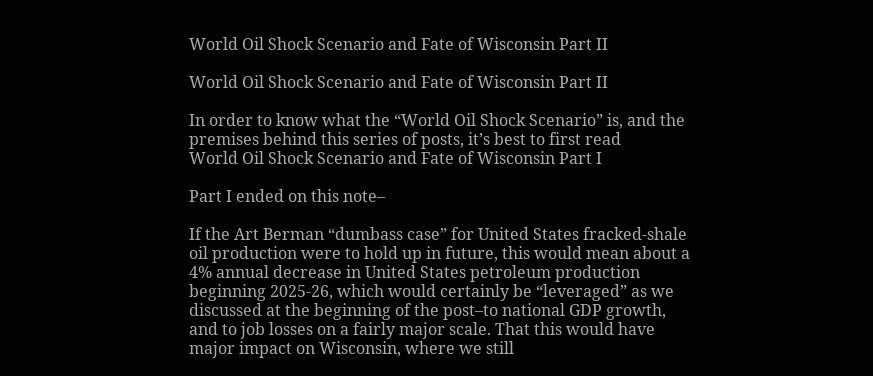World Oil Shock Scenario and Fate of Wisconsin Part II

World Oil Shock Scenario and Fate of Wisconsin Part II

In order to know what the “World Oil Shock Scenario” is, and the premises behind this series of posts, it’s best to first read
World Oil Shock Scenario and Fate of Wisconsin Part I

Part I ended on this note–

If the Art Berman “dumbass case” for United States fracked-shale oil production were to hold up in future, this would mean about a 4% annual decrease in United States petroleum production beginning 2025-26, which would certainly be “leveraged” as we discussed at the beginning of the post–to national GDP growth, and to job losses on a fairly major scale. That this would have major impact on Wisconsin, where we still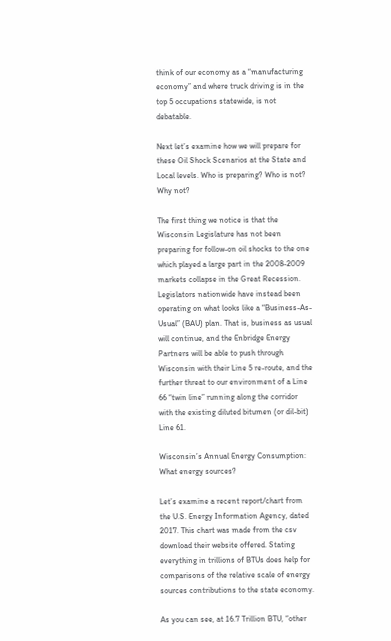think of our economy as a “manufacturing economy” and where truck driving is in the top 5 occupations statewide, is not debatable.

Next let’s examine how we will prepare for these Oil Shock Scenarios at the State and Local levels. Who is preparing? Who is not? Why not?

The first thing we notice is that the Wisconsin Legislature has not been preparing for follow-on oil shocks to the one which played a large part in the 2008-2009 markets collapse in the Great Recession. Legislators nationwide have instead been operating on what looks like a “Business-As-Usual” (BAU) plan. That is, business as usual will continue, and the Enbridge Energy Partners will be able to push through Wisconsin with their Line 5 re-route, and the further threat to our environment of a Line 66 “twin line” running along the corridor with the existing diluted bitumen (or dil-bit) Line 61.

Wisconsin’s Annual Energy Consumption: What energy sources?

Let’s examine a recent report/chart from the U.S. Energy Information Agency, dated 2017. This chart was made from the csv download their website offered. Stating everything in trillions of BTUs does help for comparisons of the relative scale of energy sources contributions to the state economy.

As you can see, at 16.7 Trillion BTU, “other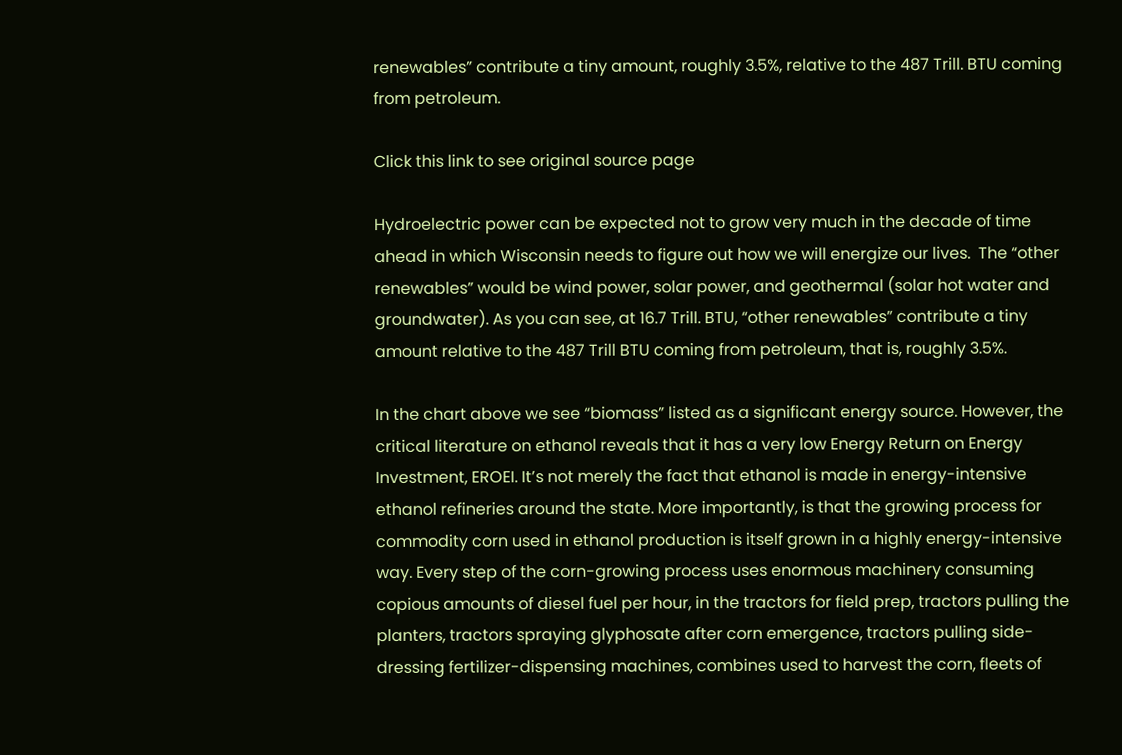renewables” contribute a tiny amount, roughly 3.5%, relative to the 487 Trill. BTU coming from petroleum.

Click this link to see original source page

Hydroelectric power can be expected not to grow very much in the decade of time ahead in which Wisconsin needs to figure out how we will energize our lives.  The “other renewables” would be wind power, solar power, and geothermal (solar hot water and groundwater). As you can see, at 16.7 Trill. BTU, “other renewables” contribute a tiny amount relative to the 487 Trill BTU coming from petroleum, that is, roughly 3.5%.

In the chart above we see “biomass” listed as a significant energy source. However, the critical literature on ethanol reveals that it has a very low Energy Return on Energy Investment, EROEI. It’s not merely the fact that ethanol is made in energy-intensive ethanol refineries around the state. More importantly, is that the growing process for commodity corn used in ethanol production is itself grown in a highly energy-intensive way. Every step of the corn-growing process uses enormous machinery consuming copious amounts of diesel fuel per hour, in the tractors for field prep, tractors pulling the planters, tractors spraying glyphosate after corn emergence, tractors pulling side-dressing fertilizer-dispensing machines, combines used to harvest the corn, fleets of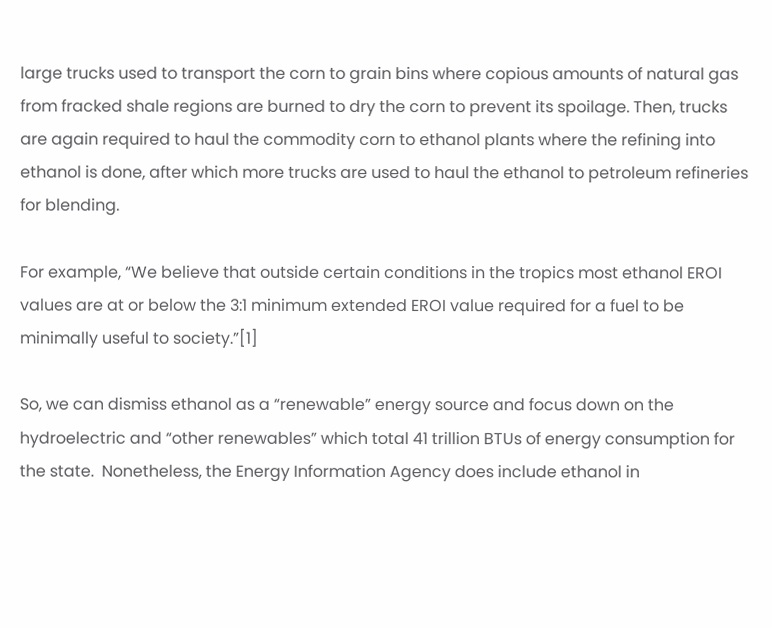large trucks used to transport the corn to grain bins where copious amounts of natural gas from fracked shale regions are burned to dry the corn to prevent its spoilage. Then, trucks are again required to haul the commodity corn to ethanol plants where the refining into ethanol is done, after which more trucks are used to haul the ethanol to petroleum refineries for blending.

For example, “We believe that outside certain conditions in the tropics most ethanol EROI values are at or below the 3:1 minimum extended EROI value required for a fuel to be minimally useful to society.”[1]

So, we can dismiss ethanol as a “renewable” energy source and focus down on the hydroelectric and “other renewables” which total 41 trillion BTUs of energy consumption for the state.  Nonetheless, the Energy Information Agency does include ethanol in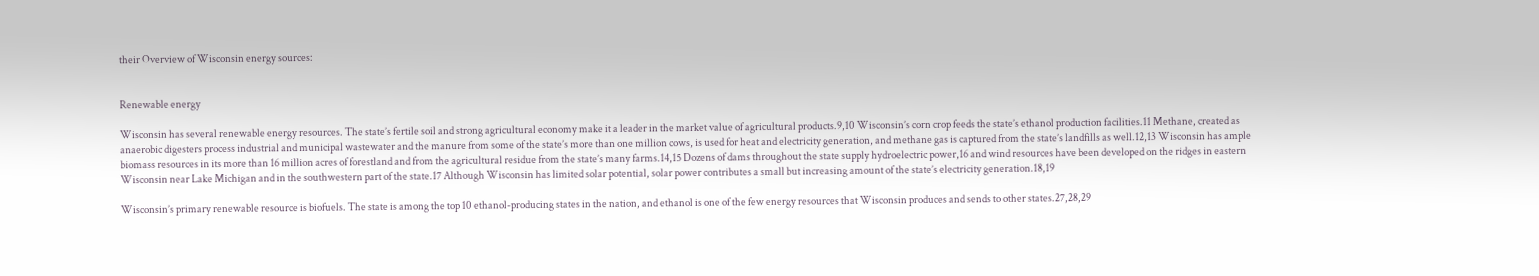their Overview of Wisconsin energy sources:


Renewable energy

Wisconsin has several renewable energy resources. The state’s fertile soil and strong agricultural economy make it a leader in the market value of agricultural products.9,10 Wisconsin’s corn crop feeds the state’s ethanol production facilities.11 Methane, created as anaerobic digesters process industrial and municipal wastewater and the manure from some of the state’s more than one million cows, is used for heat and electricity generation, and methane gas is captured from the state’s landfills as well.12,13 Wisconsin has ample biomass resources in its more than 16 million acres of forestland and from the agricultural residue from the state’s many farms.14,15 Dozens of dams throughout the state supply hydroelectric power,16 and wind resources have been developed on the ridges in eastern Wisconsin near Lake Michigan and in the southwestern part of the state.17 Although Wisconsin has limited solar potential, solar power contributes a small but increasing amount of the state’s electricity generation.18,19

Wisconsin’s primary renewable resource is biofuels. The state is among the top 10 ethanol-producing states in the nation, and ethanol is one of the few energy resources that Wisconsin produces and sends to other states.27,28,29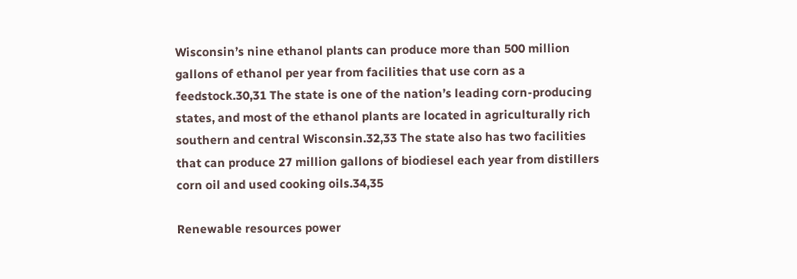Wisconsin’s nine ethanol plants can produce more than 500 million gallons of ethanol per year from facilities that use corn as a feedstock.30,31 The state is one of the nation’s leading corn-producing states, and most of the ethanol plants are located in agriculturally rich southern and central Wisconsin.32,33 The state also has two facilities that can produce 27 million gallons of biodiesel each year from distillers corn oil and used cooking oils.34,35

Renewable resources power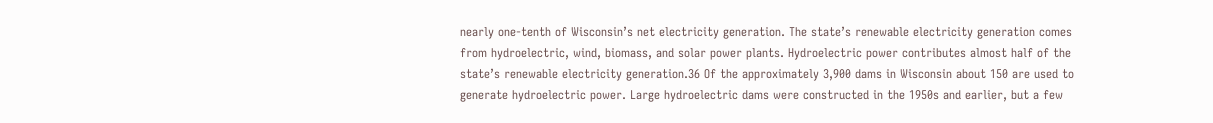nearly one-tenth of Wisconsin’s net electricity generation. The state’s renewable electricity generation comes from hydroelectric, wind, biomass, and solar power plants. Hydroelectric power contributes almost half of the state’s renewable electricity generation.36 Of the approximately 3,900 dams in Wisconsin about 150 are used to generate hydroelectric power. Large hydroelectric dams were constructed in the 1950s and earlier, but a few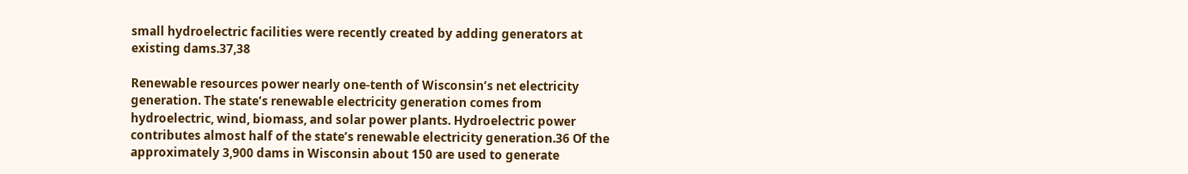small hydroelectric facilities were recently created by adding generators at existing dams.37,38

Renewable resources power nearly one-tenth of Wisconsin’s net electricity generation. The state’s renewable electricity generation comes from hydroelectric, wind, biomass, and solar power plants. Hydroelectric power contributes almost half of the state’s renewable electricity generation.36 Of the approximately 3,900 dams in Wisconsin about 150 are used to generate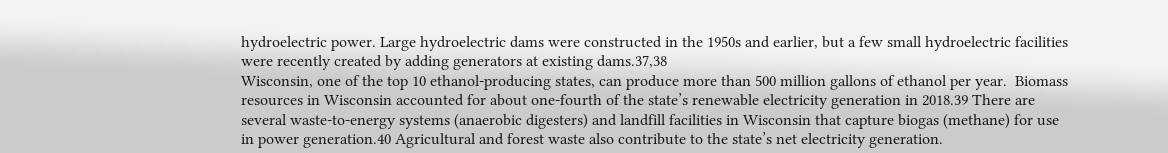hydroelectric power. Large hydroelectric dams were constructed in the 1950s and earlier, but a few small hydroelectric facilities were recently created by adding generators at existing dams.37,38
Wisconsin, one of the top 10 ethanol-producing states, can produce more than 500 million gallons of ethanol per year.  Biomass resources in Wisconsin accounted for about one-fourth of the state’s renewable electricity generation in 2018.39 There are several waste-to-energy systems (anaerobic digesters) and landfill facilities in Wisconsin that capture biogas (methane) for use in power generation.40 Agricultural and forest waste also contribute to the state’s net electricity generation.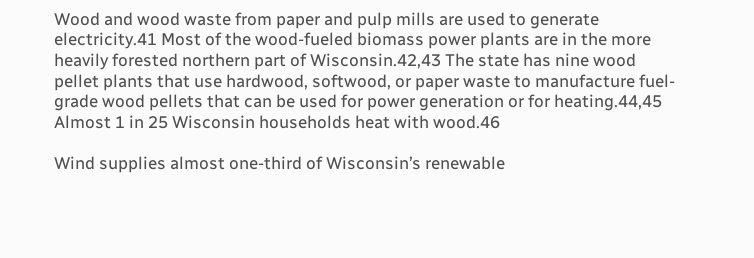Wood and wood waste from paper and pulp mills are used to generate electricity.41 Most of the wood-fueled biomass power plants are in the more heavily forested northern part of Wisconsin.42,43 The state has nine wood pellet plants that use hardwood, softwood, or paper waste to manufacture fuel-grade wood pellets that can be used for power generation or for heating.44,45 Almost 1 in 25 Wisconsin households heat with wood.46

Wind supplies almost one-third of Wisconsin’s renewable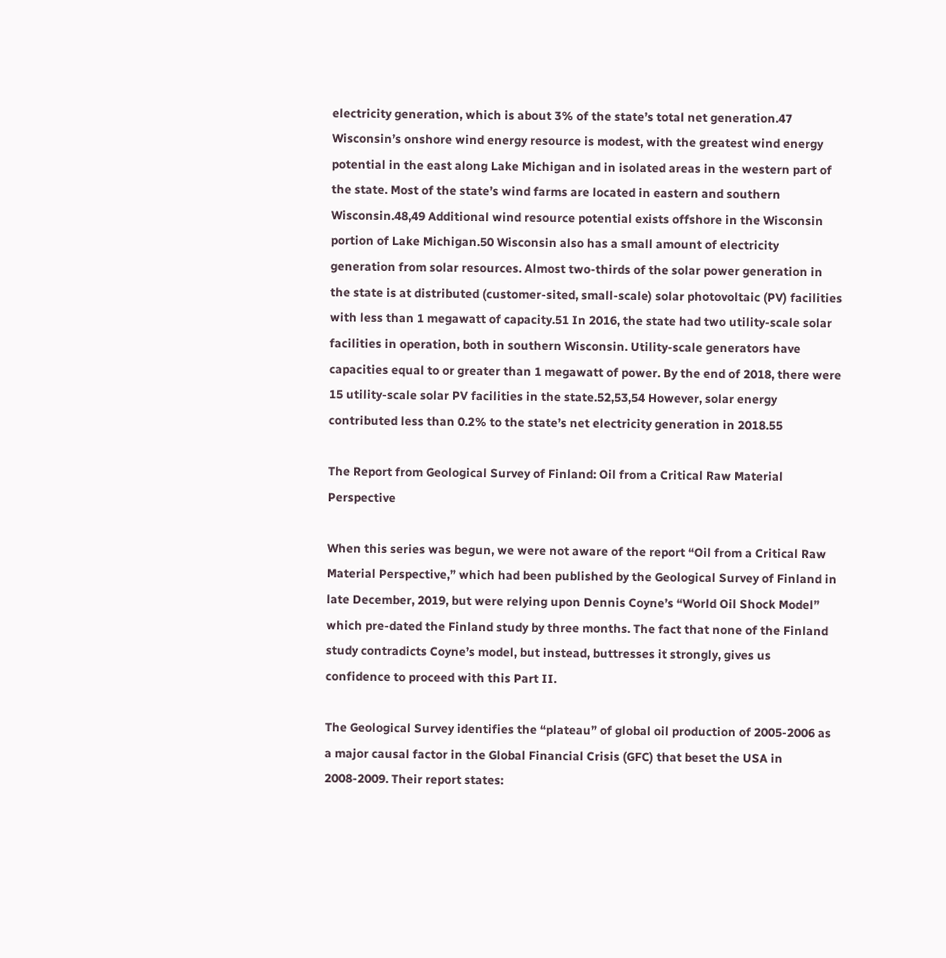electricity generation, which is about 3% of the state’s total net generation.47 Wisconsin’s onshore wind energy resource is modest, with the greatest wind energy potential in the east along Lake Michigan and in isolated areas in the western part of the state. Most of the state’s wind farms are located in eastern and southern Wisconsin.48,49 Additional wind resource potential exists offshore in the Wisconsin portion of Lake Michigan.50 Wisconsin also has a small amount of electricity generation from solar resources. Almost two-thirds of the solar power generation in the state is at distributed (customer-sited, small-scale) solar photovoltaic (PV) facilities with less than 1 megawatt of capacity.51 In 2016, the state had two utility-scale solar facilities in operation, both in southern Wisconsin. Utility-scale generators have capacities equal to or greater than 1 megawatt of power. By the end of 2018, there were 15 utility-scale solar PV facilities in the state.52,53,54 However, solar energy contributed less than 0.2% to the state’s net electricity generation in 2018.55

The Report from Geological Survey of Finland: Oil from a Critical Raw Material Perspective

When this series was begun, we were not aware of the report “Oil from a Critical Raw Material Perspective,” which had been published by the Geological Survey of Finland in late December, 2019, but were relying upon Dennis Coyne’s “World Oil Shock Model” which pre-dated the Finland study by three months. The fact that none of the Finland study contradicts Coyne’s model, but instead, buttresses it strongly, gives us confidence to proceed with this Part II.

The Geological Survey identifies the “plateau” of global oil production of 2005-2006 as a major causal factor in the Global Financial Crisis (GFC) that beset the USA in 2008-2009. Their report states: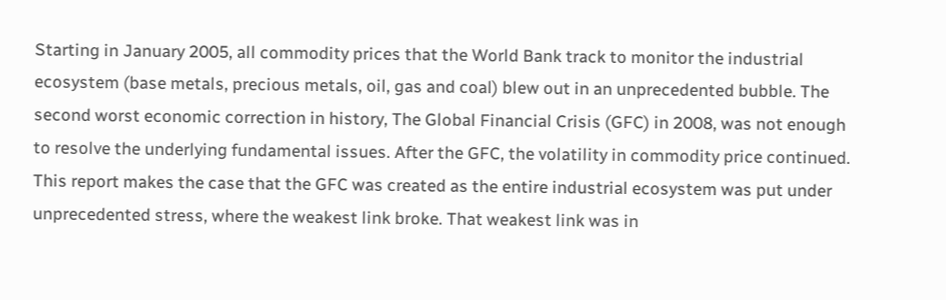Starting in January 2005, all commodity prices that the World Bank track to monitor the industrial ecosystem (base metals, precious metals, oil, gas and coal) blew out in an unprecedented bubble. The second worst economic correction in history, The Global Financial Crisis (GFC) in 2008, was not enough to resolve the underlying fundamental issues. After the GFC, the volatility in commodity price continued. This report makes the case that the GFC was created as the entire industrial ecosystem was put under unprecedented stress, where the weakest link broke. That weakest link was in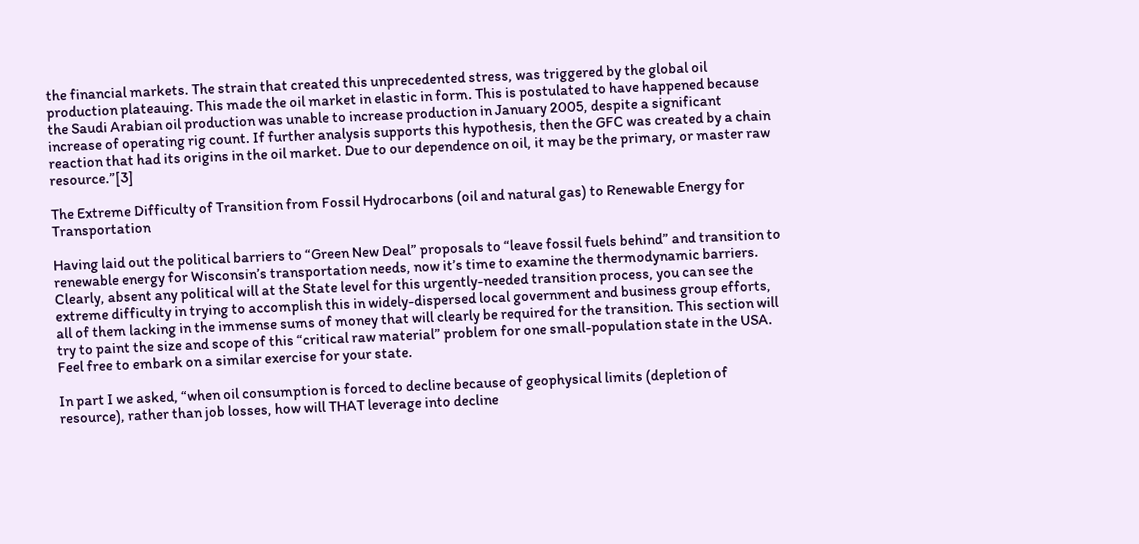the financial markets. The strain that created this unprecedented stress, was triggered by the global oil production plateauing. This made the oil market in elastic in form. This is postulated to have happened because the Saudi Arabian oil production was unable to increase production in January 2005, despite a significant increase of operating rig count. If further analysis supports this hypothesis, then the GFC was created by a chain reaction that had its origins in the oil market. Due to our dependence on oil, it may be the primary, or master raw resource.”[3]

The Extreme Difficulty of Transition from Fossil Hydrocarbons (oil and natural gas) to Renewable Energy for Transportation

Having laid out the political barriers to “Green New Deal” proposals to “leave fossil fuels behind” and transition to renewable energy for Wisconsin’s transportation needs, now it’s time to examine the thermodynamic barriers. Clearly, absent any political will at the State level for this urgently-needed transition process, you can see the extreme difficulty in trying to accomplish this in widely-dispersed local government and business group efforts, all of them lacking in the immense sums of money that will clearly be required for the transition. This section will try to paint the size and scope of this “critical raw material” problem for one small-population state in the USA. Feel free to embark on a similar exercise for your state.

In part I we asked, “when oil consumption is forced to decline because of geophysical limits (depletion of resource), rather than job losses, how will THAT leverage into decline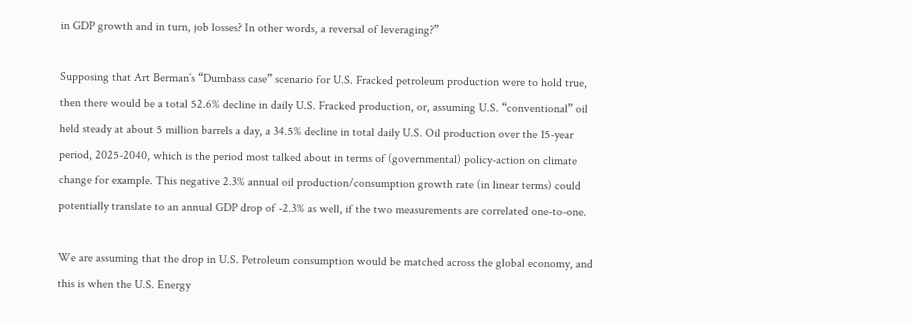in GDP growth and in turn, job losses? In other words, a reversal of leveraging?”

Supposing that Art Berman’s “Dumbass case” scenario for U.S. Fracked petroleum production were to hold true, then there would be a total 52.6% decline in daily U.S. Fracked production, or, assuming U.S. “conventional” oil held steady at about 5 million barrels a day, a 34.5% decline in total daily U.S. Oil production over the 15-year period, 2025-2040, which is the period most talked about in terms of (governmental) policy-action on climate change for example. This negative 2.3% annual oil production/consumption growth rate (in linear terms) could potentially translate to an annual GDP drop of -2.3% as well, if the two measurements are correlated one-to-one.

We are assuming that the drop in U.S. Petroleum consumption would be matched across the global economy, and this is when the U.S. Energy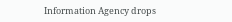Information Agency drops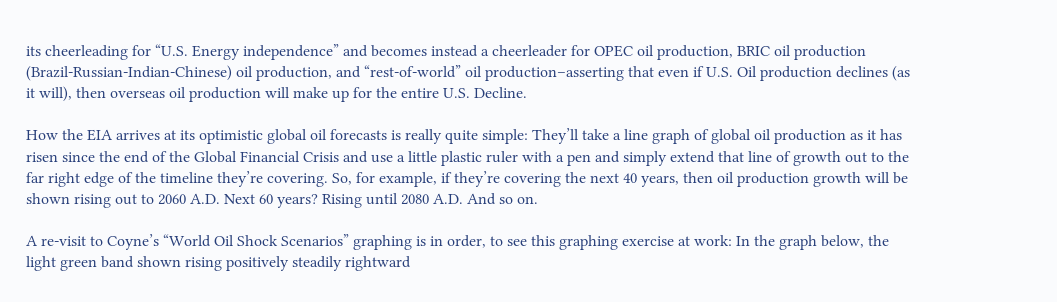its cheerleading for “U.S. Energy independence” and becomes instead a cheerleader for OPEC oil production, BRIC oil production (Brazil-Russian-Indian-Chinese) oil production, and “rest-of-world” oil production–asserting that even if U.S. Oil production declines (as it will), then overseas oil production will make up for the entire U.S. Decline.

How the EIA arrives at its optimistic global oil forecasts is really quite simple: They’ll take a line graph of global oil production as it has risen since the end of the Global Financial Crisis and use a little plastic ruler with a pen and simply extend that line of growth out to the far right edge of the timeline they’re covering. So, for example, if they’re covering the next 40 years, then oil production growth will be shown rising out to 2060 A.D. Next 60 years? Rising until 2080 A.D. And so on.

A re-visit to Coyne’s “World Oil Shock Scenarios” graphing is in order, to see this graphing exercise at work: In the graph below, the light green band shown rising positively steadily rightward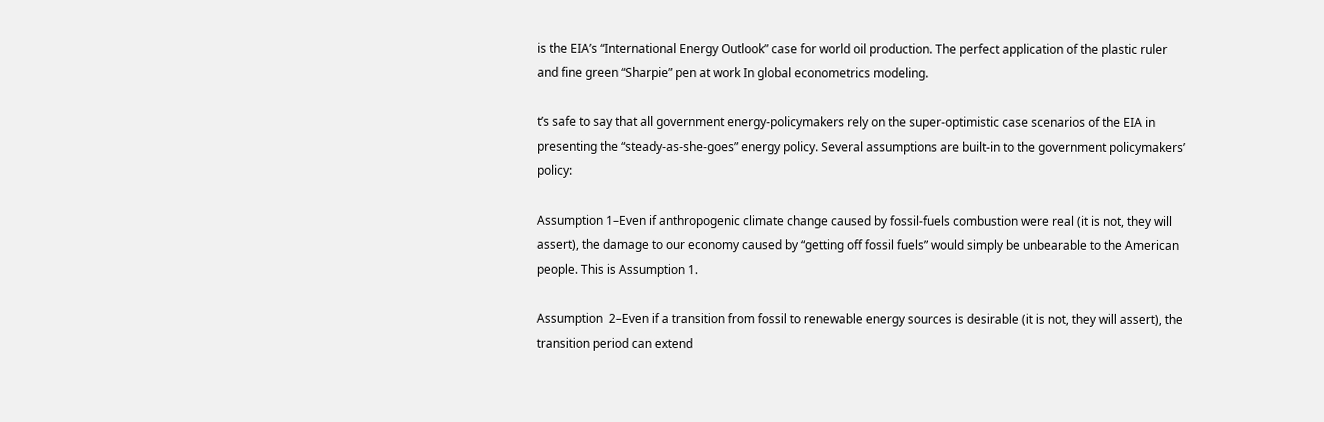is the EIA’s “International Energy Outlook” case for world oil production. The perfect application of the plastic ruler and fine green “Sharpie” pen at work In global econometrics modeling.

t’s safe to say that all government energy-policymakers rely on the super-optimistic case scenarios of the EIA in presenting the “steady-as-she-goes” energy policy. Several assumptions are built-in to the government policymakers’ policy:

Assumption 1–Even if anthropogenic climate change caused by fossil-fuels combustion were real (it is not, they will assert), the damage to our economy caused by “getting off fossil fuels” would simply be unbearable to the American people. This is Assumption 1.

Assumption  2–Even if a transition from fossil to renewable energy sources is desirable (it is not, they will assert), the transition period can extend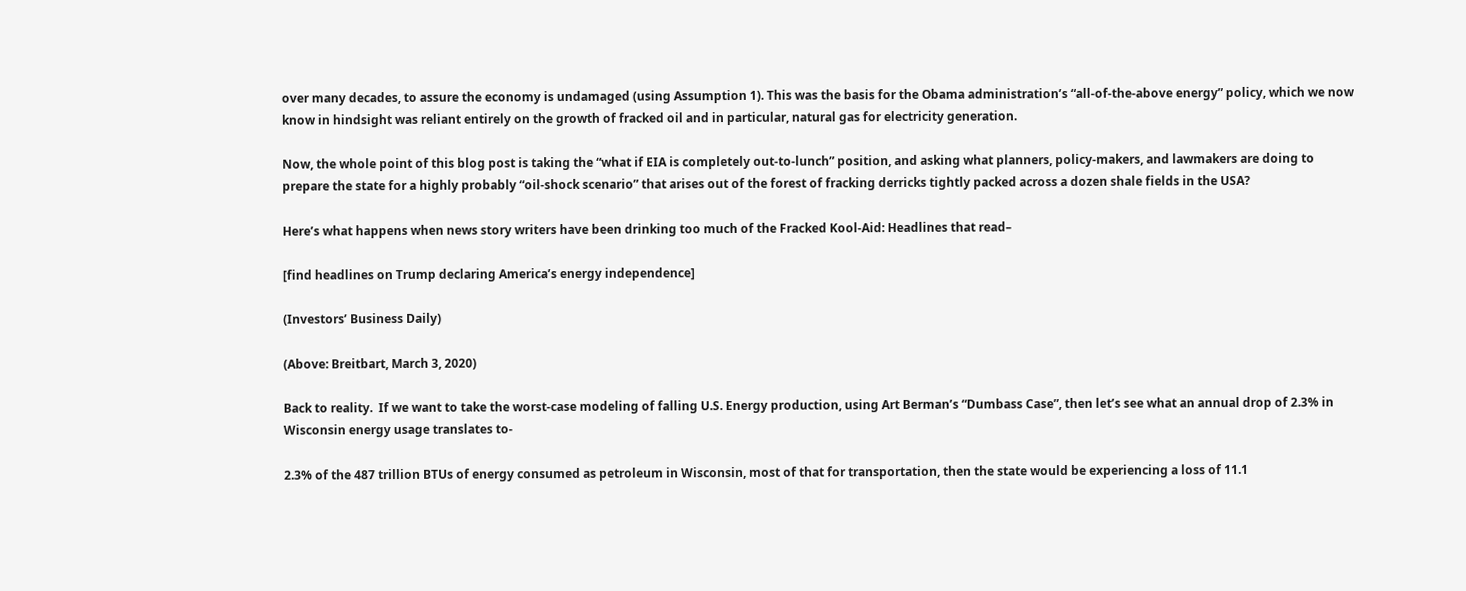over many decades, to assure the economy is undamaged (using Assumption 1). This was the basis for the Obama administration’s “all-of-the-above energy” policy, which we now know in hindsight was reliant entirely on the growth of fracked oil and in particular, natural gas for electricity generation.

Now, the whole point of this blog post is taking the “what if EIA is completely out-to-lunch” position, and asking what planners, policy-makers, and lawmakers are doing to prepare the state for a highly probably “oil-shock scenario” that arises out of the forest of fracking derricks tightly packed across a dozen shale fields in the USA?

Here’s what happens when news story writers have been drinking too much of the Fracked Kool-Aid: Headlines that read–

[find headlines on Trump declaring America’s energy independence]

(Investors’ Business Daily)

(Above: Breitbart, March 3, 2020)

Back to reality.  If we want to take the worst-case modeling of falling U.S. Energy production, using Art Berman’s “Dumbass Case”, then let’s see what an annual drop of 2.3% in Wisconsin energy usage translates to-

2.3% of the 487 trillion BTUs of energy consumed as petroleum in Wisconsin, most of that for transportation, then the state would be experiencing a loss of 11.1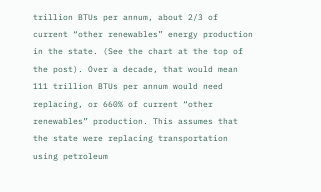trillion BTUs per annum, about 2/3 of current “other renewables” energy production in the state. (See the chart at the top of the post). Over a decade, that would mean 111 trillion BTUs per annum would need replacing, or 660% of current “other renewables” production. This assumes that the state were replacing transportation using petroleum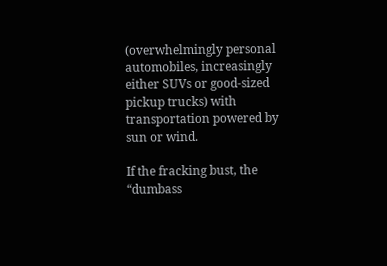(overwhelmingly personal automobiles, increasingly either SUVs or good-sized pickup trucks) with transportation powered by sun or wind.

If the fracking bust, the “dumbass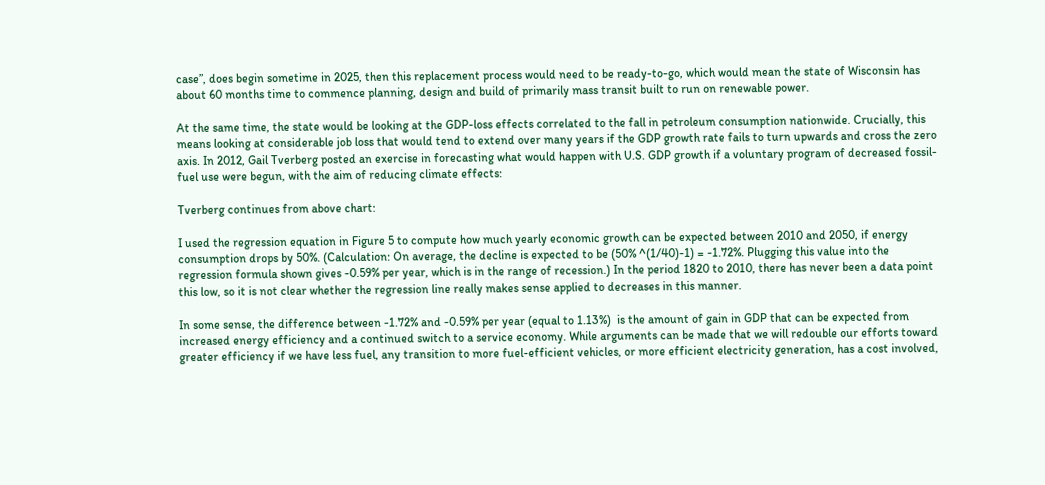case”, does begin sometime in 2025, then this replacement process would need to be ready-to-go, which would mean the state of Wisconsin has about 60 months time to commence planning, design and build of primarily mass transit built to run on renewable power.

At the same time, the state would be looking at the GDP-loss effects correlated to the fall in petroleum consumption nationwide. Crucially, this means looking at considerable job loss that would tend to extend over many years if the GDP growth rate fails to turn upwards and cross the zero axis. In 2012, Gail Tverberg posted an exercise in forecasting what would happen with U.S. GDP growth if a voluntary program of decreased fossil-fuel use were begun, with the aim of reducing climate effects:

Tverberg continues from above chart:

I used the regression equation in Figure 5 to compute how much yearly economic growth can be expected between 2010 and 2050, if energy consumption drops by 50%. (Calculation: On average, the decline is expected to be (50% ^(1/40)-1) = -1.72%. Plugging this value into the regression formula shown gives -0.59% per year, which is in the range of recession.) In the period 1820 to 2010, there has never been a data point this low, so it is not clear whether the regression line really makes sense applied to decreases in this manner.

In some sense, the difference between -1.72% and -0.59% per year (equal to 1.13%)  is the amount of gain in GDP that can be expected from increased energy efficiency and a continued switch to a service economy. While arguments can be made that we will redouble our efforts toward greater efficiency if we have less fuel, any transition to more fuel-efficient vehicles, or more efficient electricity generation, has a cost involved,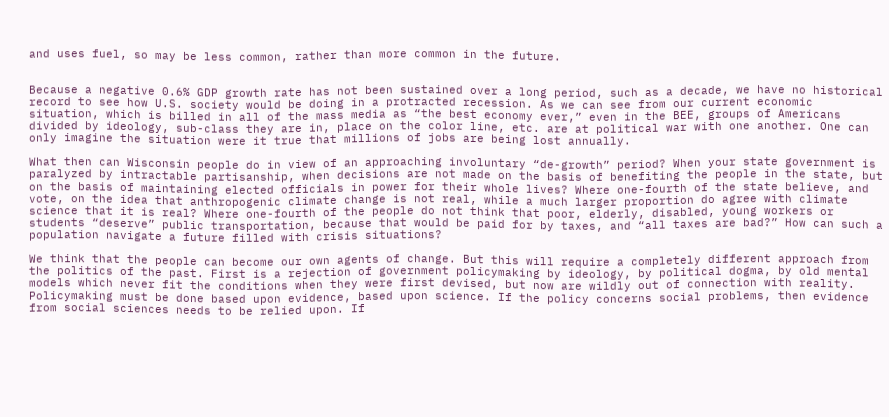and uses fuel, so may be less common, rather than more common in the future.


Because a negative 0.6% GDP growth rate has not been sustained over a long period, such as a decade, we have no historical record to see how U.S. society would be doing in a protracted recession. As we can see from our current economic situation, which is billed in all of the mass media as “the best economy ever,” even in the BEE, groups of Americans divided by ideology, sub-class they are in, place on the color line, etc. are at political war with one another. One can only imagine the situation were it true that millions of jobs are being lost annually.

What then can Wisconsin people do in view of an approaching involuntary “de-growth” period? When your state government is paralyzed by intractable partisanship, when decisions are not made on the basis of benefiting the people in the state, but on the basis of maintaining elected officials in power for their whole lives? Where one-fourth of the state believe, and vote, on the idea that anthropogenic climate change is not real, while a much larger proportion do agree with climate science that it is real? Where one-fourth of the people do not think that poor, elderly, disabled, young workers or students “deserve” public transportation, because that would be paid for by taxes, and “all taxes are bad?” How can such a population navigate a future filled with crisis situations?

We think that the people can become our own agents of change. But this will require a completely different approach from the politics of the past. First is a rejection of government policymaking by ideology, by political dogma, by old mental models which never fit the conditions when they were first devised, but now are wildly out of connection with reality. Policymaking must be done based upon evidence, based upon science. If the policy concerns social problems, then evidence from social sciences needs to be relied upon. If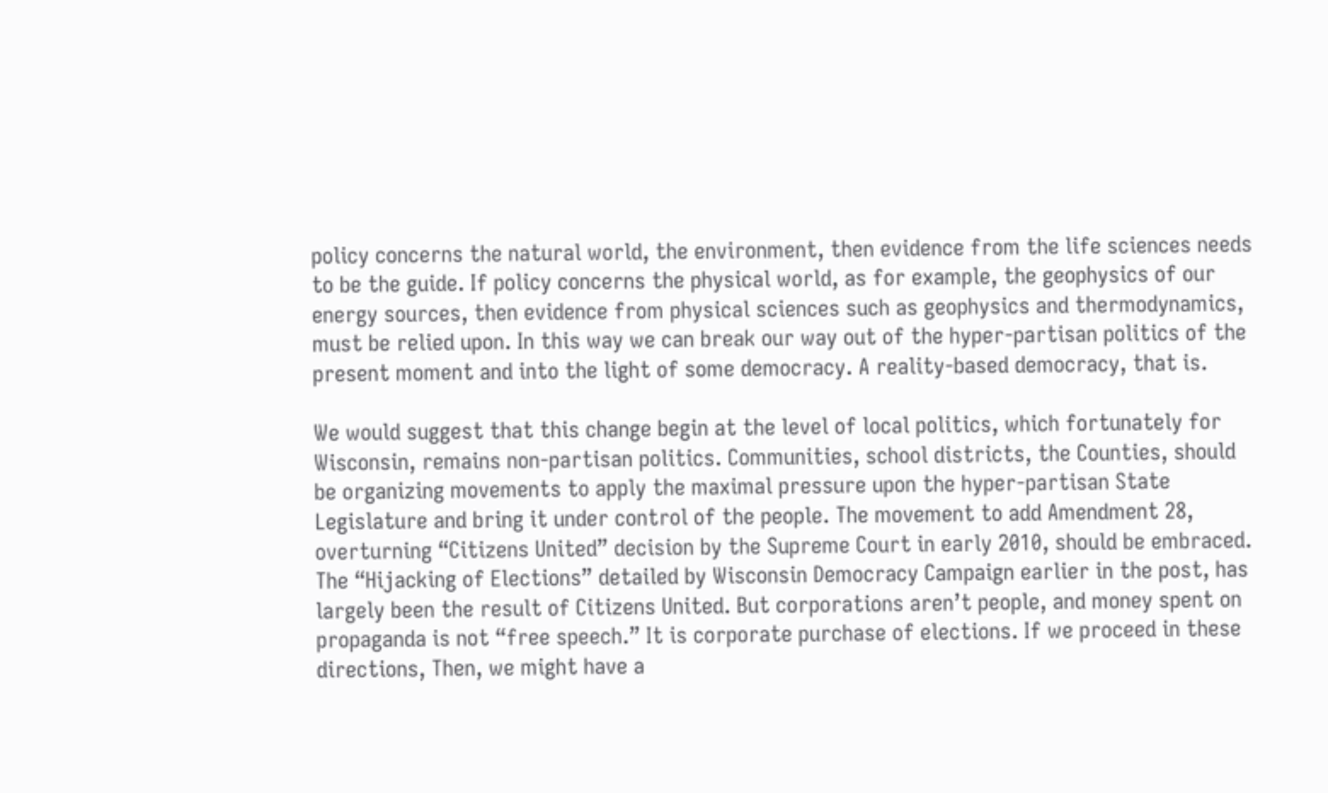policy concerns the natural world, the environment, then evidence from the life sciences needs to be the guide. If policy concerns the physical world, as for example, the geophysics of our energy sources, then evidence from physical sciences such as geophysics and thermodynamics, must be relied upon. In this way we can break our way out of the hyper-partisan politics of the present moment and into the light of some democracy. A reality-based democracy, that is.

We would suggest that this change begin at the level of local politics, which fortunately for Wisconsin, remains non-partisan politics. Communities, school districts, the Counties, should be organizing movements to apply the maximal pressure upon the hyper-partisan State Legislature and bring it under control of the people. The movement to add Amendment 28, overturning “Citizens United” decision by the Supreme Court in early 2010, should be embraced. The “Hijacking of Elections” detailed by Wisconsin Democracy Campaign earlier in the post, has largely been the result of Citizens United. But corporations aren’t people, and money spent on propaganda is not “free speech.” It is corporate purchase of elections. If we proceed in these directions, Then, we might have a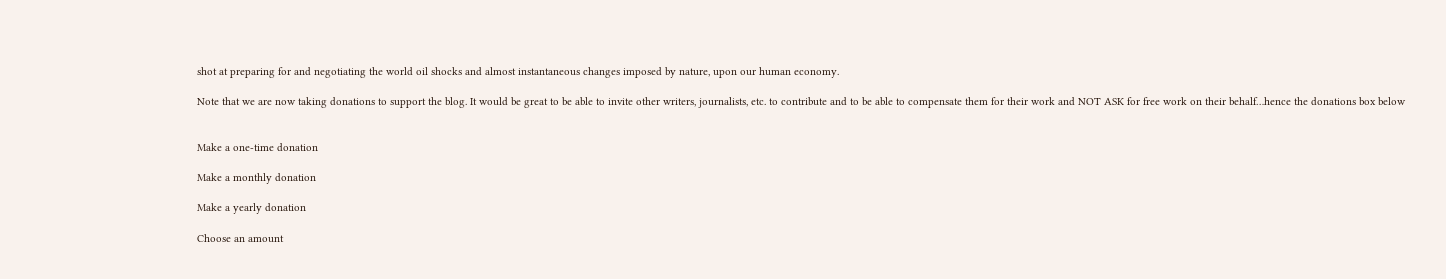shot at preparing for and negotiating the world oil shocks and almost instantaneous changes imposed by nature, upon our human economy.

Note that we are now taking donations to support the blog. It would be great to be able to invite other writers, journalists, etc. to contribute and to be able to compensate them for their work and NOT ASK for free work on their behalf…hence the donations box below


Make a one-time donation

Make a monthly donation

Make a yearly donation

Choose an amount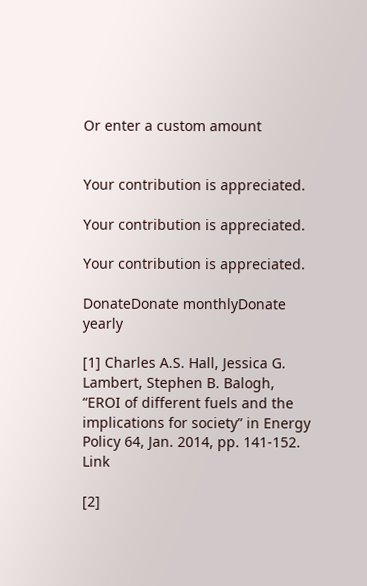Or enter a custom amount


Your contribution is appreciated.

Your contribution is appreciated.

Your contribution is appreciated.

DonateDonate monthlyDonate yearly

[1] Charles A.S. Hall, Jessica G. Lambert, Stephen B. Balogh, “EROI of different fuels and the implications for society” in Energy Policy 64, Jan. 2014, pp. 141-152. Link

[2]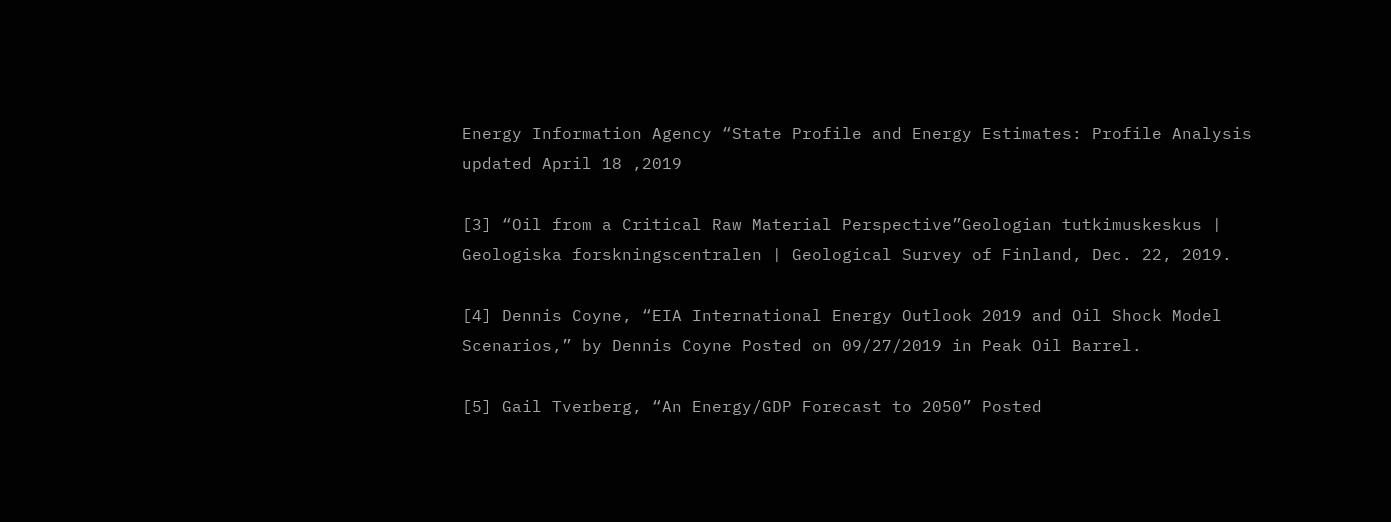Energy Information Agency “State Profile and Energy Estimates: Profile Analysis updated April 18 ,2019

[3] “Oil from a Critical Raw Material Perspective”Geologian tutkimuskeskus | Geologiska forskningscentralen | Geological Survey of Finland, Dec. 22, 2019.

[4] Dennis Coyne, “EIA International Energy Outlook 2019 and Oil Shock Model Scenarios,” by Dennis Coyne Posted on 09/27/2019 in Peak Oil Barrel.

[5] Gail Tverberg, “An Energy/GDP Forecast to 2050” Posted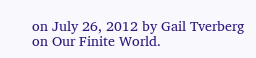on July 26, 2012 by Gail Tverberg on Our Finite World.